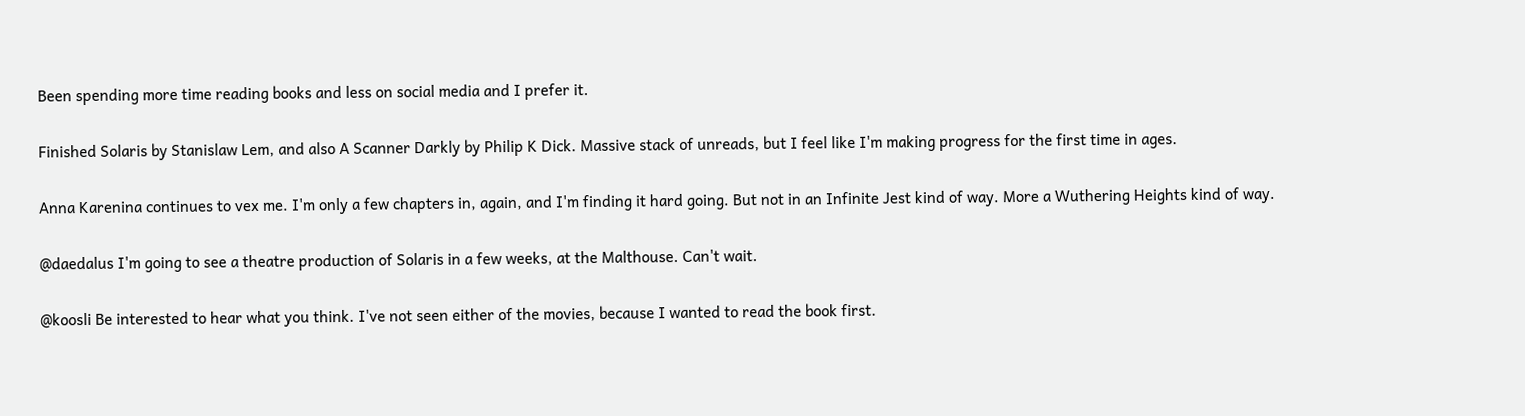Been spending more time reading books and less on social media and I prefer it.

Finished Solaris by Stanislaw Lem, and also A Scanner Darkly by Philip K Dick. Massive stack of unreads, but I feel like I'm making progress for the first time in ages.

Anna Karenina continues to vex me. I'm only a few chapters in, again, and I'm finding it hard going. But not in an Infinite Jest kind of way. More a Wuthering Heights kind of way.

@daedalus I'm going to see a theatre production of Solaris in a few weeks, at the Malthouse. Can't wait.

@koosli Be interested to hear what you think. I've not seen either of the movies, because I wanted to read the book first.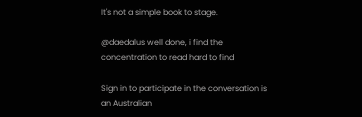It's not a simple book to stage.

@daedalus well done, i find the concentration to read hard to find

Sign in to participate in the conversation is an Australian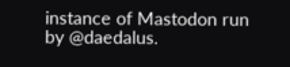instance of Mastodon run by @daedalus.